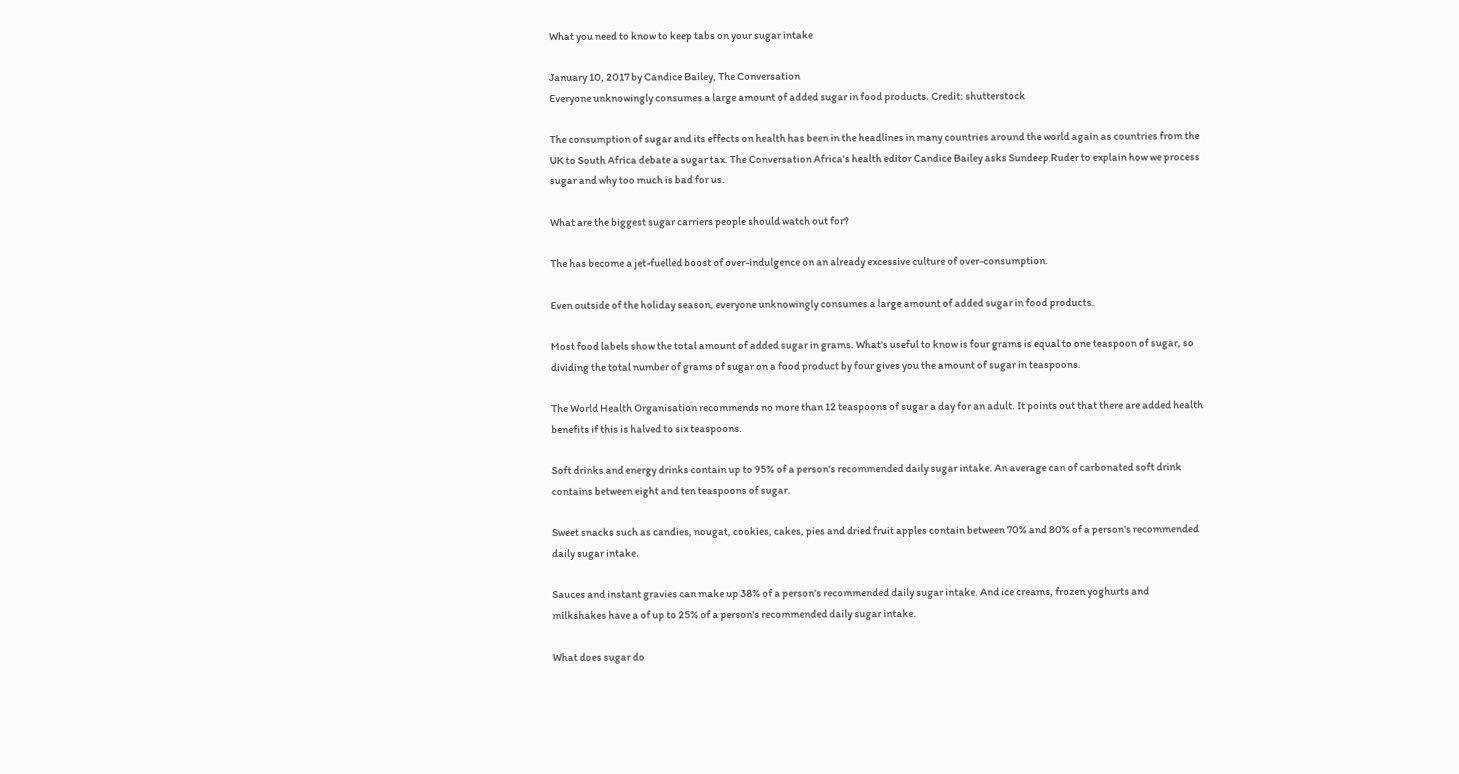What you need to know to keep tabs on your sugar intake

January 10, 2017 by Candice Bailey, The Conversation
Everyone unknowingly consumes a large amount of added sugar in food products. Credit: shutterstock

The consumption of sugar and its effects on health has been in the headlines in many countries around the world again as countries from the UK to South Africa debate a sugar tax. The Conversation Africa's health editor Candice Bailey asks Sundeep Ruder to explain how we process sugar and why too much is bad for us.

What are the biggest sugar carriers people should watch out for?

The has become a jet-fuelled boost of over-indulgence on an already excessive culture of over-consumption.

Even outside of the holiday season, everyone unknowingly consumes a large amount of added sugar in food products.

Most food labels show the total amount of added sugar in grams. What's useful to know is four grams is equal to one teaspoon of sugar, so dividing the total number of grams of sugar on a food product by four gives you the amount of sugar in teaspoons.

The World Health Organisation recommends no more than 12 teaspoons of sugar a day for an adult. It points out that there are added health benefits if this is halved to six teaspoons.

Soft drinks and energy drinks contain up to 95% of a person's recommended daily sugar intake. An average can of carbonated soft drink contains between eight and ten teaspoons of sugar.

Sweet snacks such as candies, nougat, cookies, cakes, pies and dried fruit apples contain between 70% and 80% of a person's recommended daily sugar intake.

Sauces and instant gravies can make up 38% of a person's recommended daily sugar intake. And ice creams, frozen yoghurts and milkshakes have a of up to 25% of a person's recommended daily sugar intake.

What does sugar do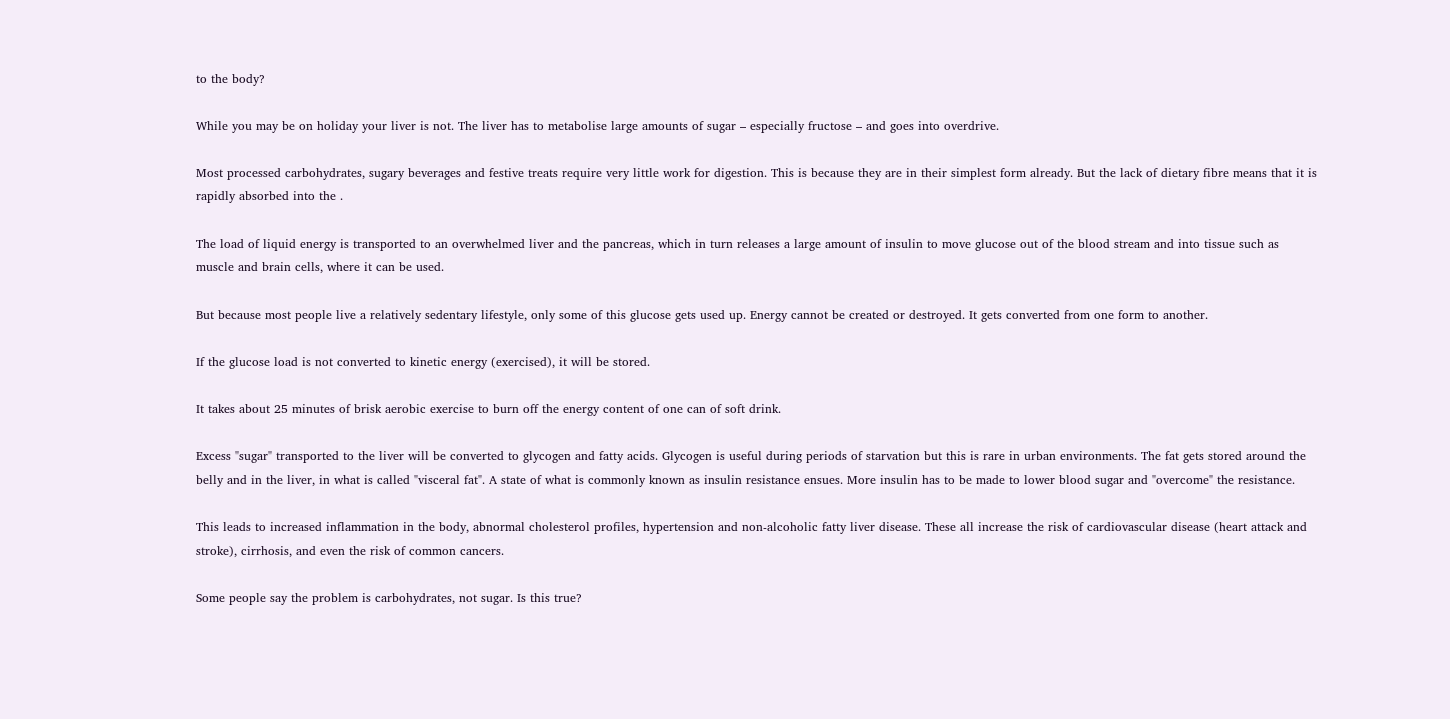to the body?

While you may be on holiday your liver is not. The liver has to metabolise large amounts of sugar – especially fructose – and goes into overdrive.

Most processed carbohydrates, sugary beverages and festive treats require very little work for digestion. This is because they are in their simplest form already. But the lack of dietary fibre means that it is rapidly absorbed into the .

The load of liquid energy is transported to an overwhelmed liver and the pancreas, which in turn releases a large amount of insulin to move glucose out of the blood stream and into tissue such as muscle and brain cells, where it can be used.

But because most people live a relatively sedentary lifestyle, only some of this glucose gets used up. Energy cannot be created or destroyed. It gets converted from one form to another.

If the glucose load is not converted to kinetic energy (exercised), it will be stored.

It takes about 25 minutes of brisk aerobic exercise to burn off the energy content of one can of soft drink.

Excess "sugar" transported to the liver will be converted to glycogen and fatty acids. Glycogen is useful during periods of starvation but this is rare in urban environments. The fat gets stored around the belly and in the liver, in what is called "visceral fat". A state of what is commonly known as insulin resistance ensues. More insulin has to be made to lower blood sugar and "overcome" the resistance.

This leads to increased inflammation in the body, abnormal cholesterol profiles, hypertension and non-alcoholic fatty liver disease. These all increase the risk of cardiovascular disease (heart attack and stroke), cirrhosis, and even the risk of common cancers.

Some people say the problem is carbohydrates, not sugar. Is this true?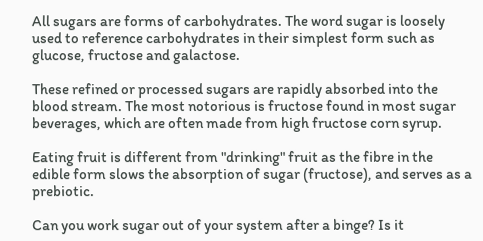All sugars are forms of carbohydrates. The word sugar is loosely used to reference carbohydrates in their simplest form such as glucose, fructose and galactose.

These refined or processed sugars are rapidly absorbed into the blood stream. The most notorious is fructose found in most sugar beverages, which are often made from high fructose corn syrup.

Eating fruit is different from "drinking" fruit as the fibre in the edible form slows the absorption of sugar (fructose), and serves as a prebiotic.

Can you work sugar out of your system after a binge? Is it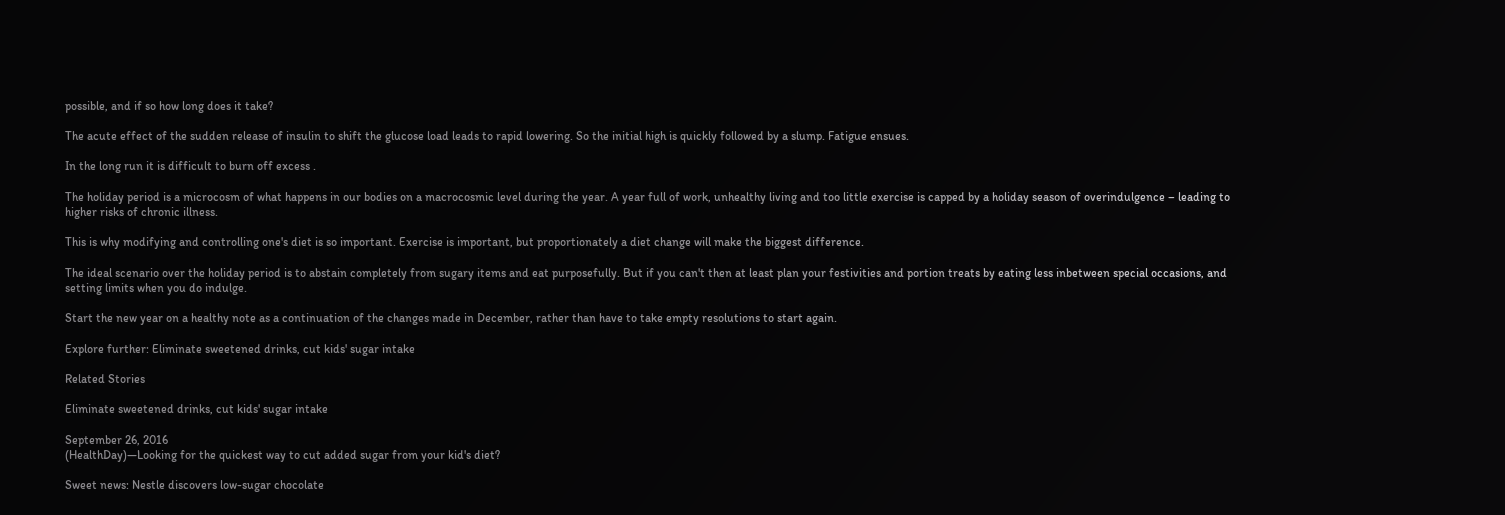possible, and if so how long does it take?

The acute effect of the sudden release of insulin to shift the glucose load leads to rapid lowering. So the initial high is quickly followed by a slump. Fatigue ensues.

In the long run it is difficult to burn off excess .

The holiday period is a microcosm of what happens in our bodies on a macrocosmic level during the year. A year full of work, unhealthy living and too little exercise is capped by a holiday season of overindulgence – leading to higher risks of chronic illness.

This is why modifying and controlling one's diet is so important. Exercise is important, but proportionately a diet change will make the biggest difference.

The ideal scenario over the holiday period is to abstain completely from sugary items and eat purposefully. But if you can't then at least plan your festivities and portion treats by eating less inbetween special occasions, and setting limits when you do indulge.

Start the new year on a healthy note as a continuation of the changes made in December, rather than have to take empty resolutions to start again.

Explore further: Eliminate sweetened drinks, cut kids' sugar intake

Related Stories

Eliminate sweetened drinks, cut kids' sugar intake

September 26, 2016
(HealthDay)—Looking for the quickest way to cut added sugar from your kid's diet?

Sweet news: Nestle discovers low-sugar chocolate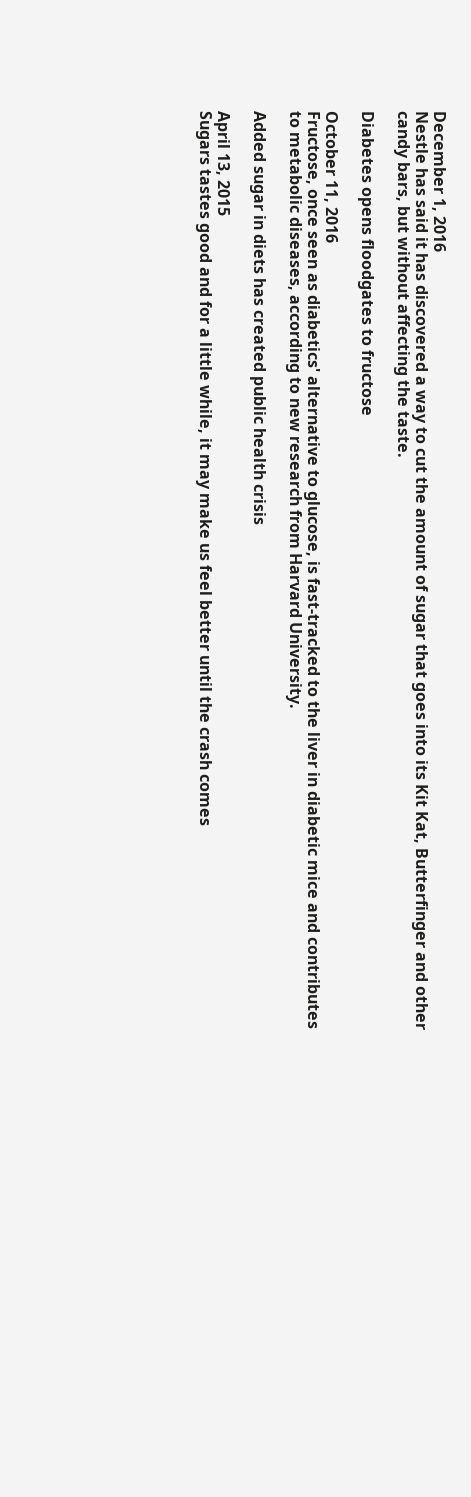December 1, 2016
Nestle has said it has discovered a way to cut the amount of sugar that goes into its Kit Kat, Butterfinger and other candy bars, but without affecting the taste.

Diabetes opens floodgates to fructose

October 11, 2016
Fructose, once seen as diabetics' alternative to glucose, is fast-tracked to the liver in diabetic mice and contributes to metabolic diseases, according to new research from Harvard University.

Added sugar in diets has created public health crisis

April 13, 2015
Sugars tastes good and for a little while, it may make us feel better until the crash comes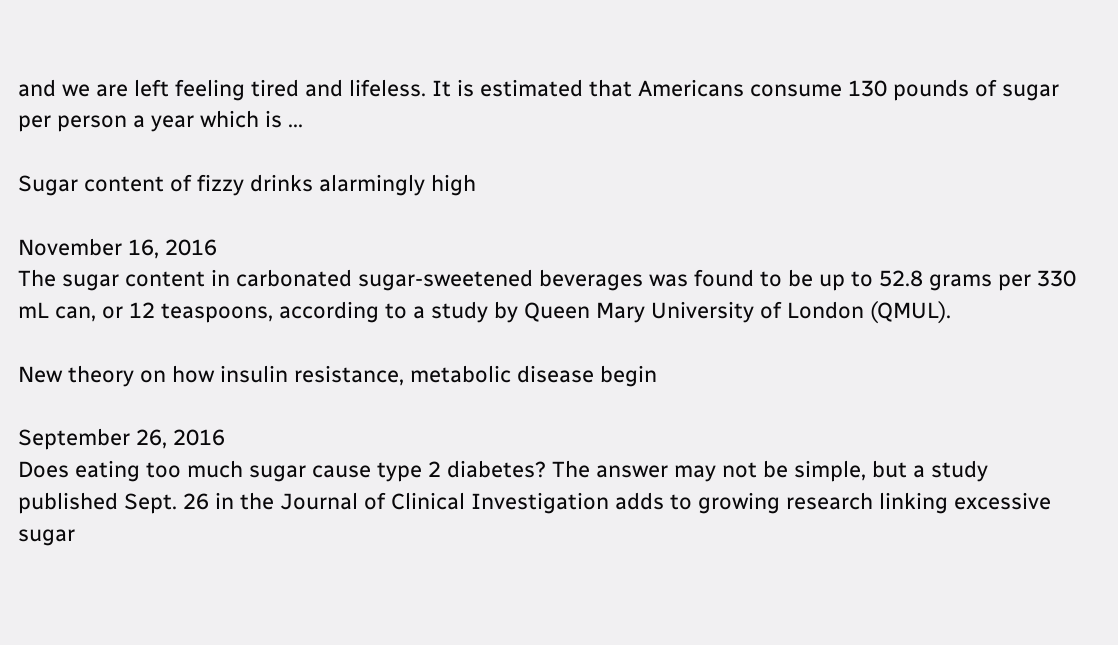and we are left feeling tired and lifeless. It is estimated that Americans consume 130 pounds of sugar per person a year which is ...

Sugar content of fizzy drinks alarmingly high

November 16, 2016
The sugar content in carbonated sugar-sweetened beverages was found to be up to 52.8 grams per 330 mL can, or 12 teaspoons, according to a study by Queen Mary University of London (QMUL).

New theory on how insulin resistance, metabolic disease begin

September 26, 2016
Does eating too much sugar cause type 2 diabetes? The answer may not be simple, but a study published Sept. 26 in the Journal of Clinical Investigation adds to growing research linking excessive sugar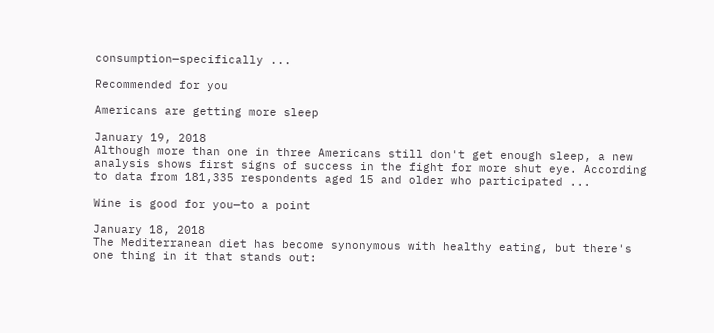consumption—specifically ...

Recommended for you

Americans are getting more sleep

January 19, 2018
Although more than one in three Americans still don't get enough sleep, a new analysis shows first signs of success in the fight for more shut eye. According to data from 181,335 respondents aged 15 and older who participated ...

Wine is good for you—to a point

January 18, 2018
The Mediterranean diet has become synonymous with healthy eating, but there's one thing in it that stands out: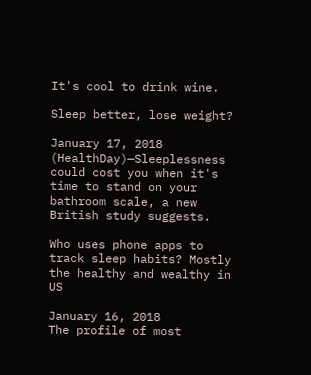It's cool to drink wine.

Sleep better, lose weight?

January 17, 2018
(HealthDay)—Sleeplessness could cost you when it's time to stand on your bathroom scale, a new British study suggests.

Who uses phone apps to track sleep habits? Mostly the healthy and wealthy in US

January 16, 2018
The profile of most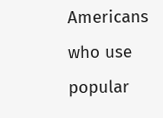Americans who use popular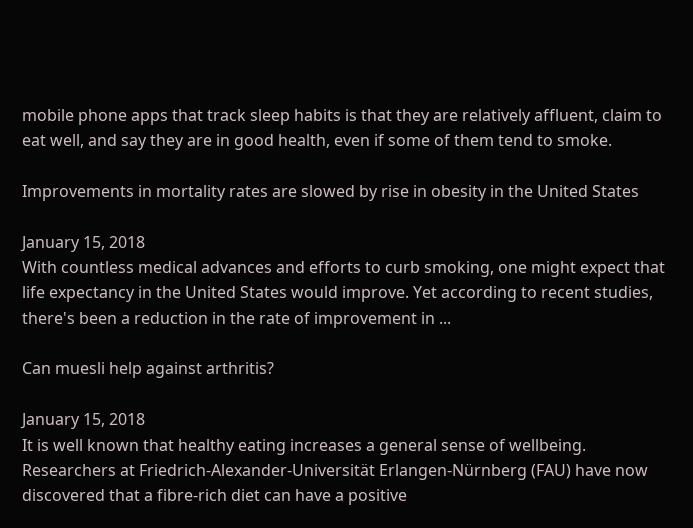mobile phone apps that track sleep habits is that they are relatively affluent, claim to eat well, and say they are in good health, even if some of them tend to smoke.

Improvements in mortality rates are slowed by rise in obesity in the United States

January 15, 2018
With countless medical advances and efforts to curb smoking, one might expect that life expectancy in the United States would improve. Yet according to recent studies, there's been a reduction in the rate of improvement in ...

Can muesli help against arthritis?

January 15, 2018
It is well known that healthy eating increases a general sense of wellbeing. Researchers at Friedrich-Alexander-Universität Erlangen-Nürnberg (FAU) have now discovered that a fibre-rich diet can have a positive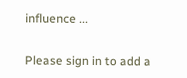influence ...


Please sign in to add a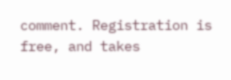comment. Registration is free, and takes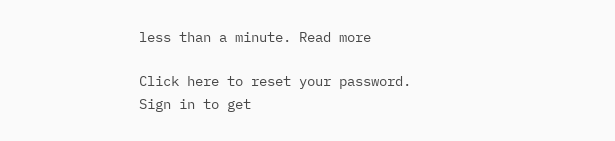less than a minute. Read more

Click here to reset your password.
Sign in to get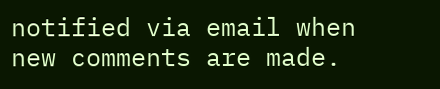notified via email when new comments are made.